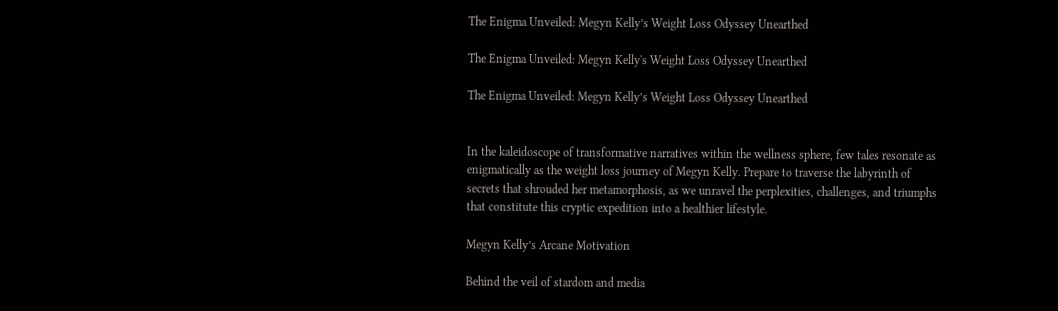The Enigma Unveiled: Megyn Kelly’s Weight Loss Odyssey Unearthed

The Enigma Unveiled: Megyn Kelly's Weight Loss Odyssey Unearthed

The Enigma Unveiled: Megyn Kelly’s Weight Loss Odyssey Unearthed


In the kaleidoscope of transformative narratives within the wellness sphere, few tales resonate as enigmatically as the weight loss journey of Megyn Kelly. Prepare to traverse the labyrinth of secrets that shrouded her metamorphosis, as we unravel the perplexities, challenges, and triumphs that constitute this cryptic expedition into a healthier lifestyle.

Megyn Kelly’s Arcane Motivation

Behind the veil of stardom and media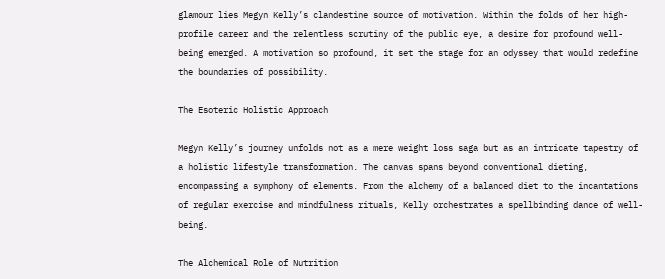glamour lies Megyn Kelly’s clandestine source of motivation. Within the folds of her high-profile career and the relentless scrutiny of the public eye, a desire for profound well-being emerged. A motivation so profound, it set the stage for an odyssey that would redefine the boundaries of possibility.

The Esoteric Holistic Approach

Megyn Kelly’s journey unfolds not as a mere weight loss saga but as an intricate tapestry of a holistic lifestyle transformation. The canvas spans beyond conventional dieting, encompassing a symphony of elements. From the alchemy of a balanced diet to the incantations of regular exercise and mindfulness rituals, Kelly orchestrates a spellbinding dance of well-being.

The Alchemical Role of Nutrition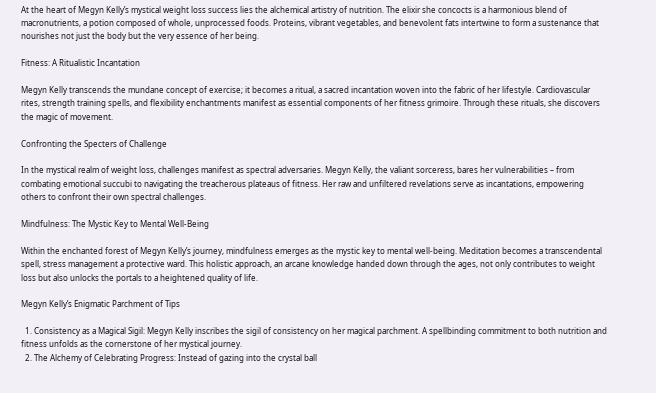At the heart of Megyn Kelly’s mystical weight loss success lies the alchemical artistry of nutrition. The elixir she concocts is a harmonious blend of macronutrients, a potion composed of whole, unprocessed foods. Proteins, vibrant vegetables, and benevolent fats intertwine to form a sustenance that nourishes not just the body but the very essence of her being.

Fitness: A Ritualistic Incantation

Megyn Kelly transcends the mundane concept of exercise; it becomes a ritual, a sacred incantation woven into the fabric of her lifestyle. Cardiovascular rites, strength training spells, and flexibility enchantments manifest as essential components of her fitness grimoire. Through these rituals, she discovers the magic of movement.

Confronting the Specters of Challenge

In the mystical realm of weight loss, challenges manifest as spectral adversaries. Megyn Kelly, the valiant sorceress, bares her vulnerabilities – from combating emotional succubi to navigating the treacherous plateaus of fitness. Her raw and unfiltered revelations serve as incantations, empowering others to confront their own spectral challenges.

Mindfulness: The Mystic Key to Mental Well-Being

Within the enchanted forest of Megyn Kelly’s journey, mindfulness emerges as the mystic key to mental well-being. Meditation becomes a transcendental spell, stress management a protective ward. This holistic approach, an arcane knowledge handed down through the ages, not only contributes to weight loss but also unlocks the portals to a heightened quality of life.

Megyn Kelly’s Enigmatic Parchment of Tips

  1. Consistency as a Magical Sigil: Megyn Kelly inscribes the sigil of consistency on her magical parchment. A spellbinding commitment to both nutrition and fitness unfolds as the cornerstone of her mystical journey.
  2. The Alchemy of Celebrating Progress: Instead of gazing into the crystal ball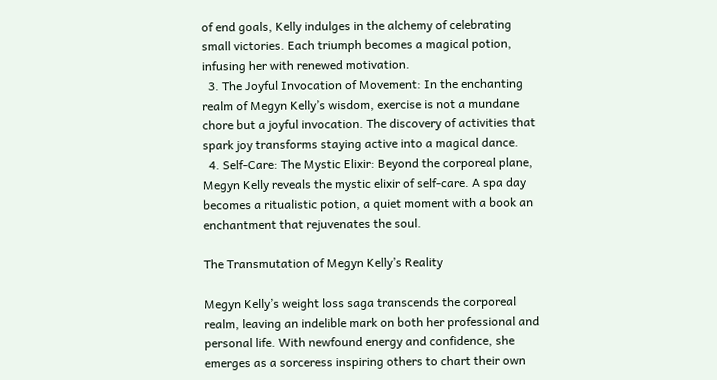of end goals, Kelly indulges in the alchemy of celebrating small victories. Each triumph becomes a magical potion, infusing her with renewed motivation.
  3. The Joyful Invocation of Movement: In the enchanting realm of Megyn Kelly’s wisdom, exercise is not a mundane chore but a joyful invocation. The discovery of activities that spark joy transforms staying active into a magical dance.
  4. Self-Care: The Mystic Elixir: Beyond the corporeal plane, Megyn Kelly reveals the mystic elixir of self-care. A spa day becomes a ritualistic potion, a quiet moment with a book an enchantment that rejuvenates the soul.

The Transmutation of Megyn Kelly’s Reality

Megyn Kelly’s weight loss saga transcends the corporeal realm, leaving an indelible mark on both her professional and personal life. With newfound energy and confidence, she emerges as a sorceress inspiring others to chart their own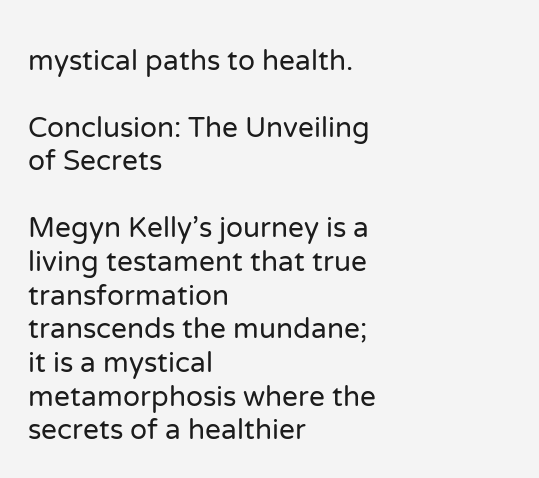mystical paths to health.

Conclusion: The Unveiling of Secrets

Megyn Kelly’s journey is a living testament that true transformation transcends the mundane; it is a mystical metamorphosis where the secrets of a healthier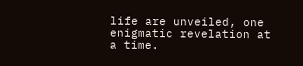life are unveiled, one enigmatic revelation at a time.